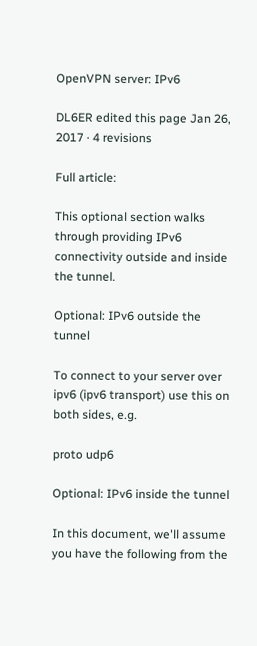OpenVPN server: IPv6

DL6ER edited this page Jan 26, 2017 · 4 revisions

Full article:

This optional section walks through providing IPv6 connectivity outside and inside the tunnel.

Optional: IPv6 outside the tunnel

To connect to your server over ipv6 (ipv6 transport) use this on both sides, e.g.

proto udp6

Optional: IPv6 inside the tunnel

In this document, we'll assume you have the following from the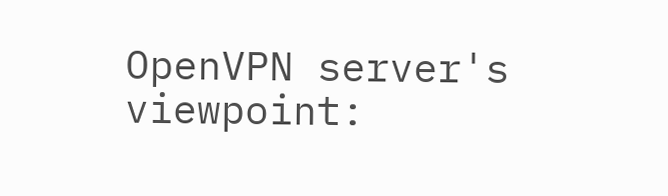OpenVPN server's viewpoint: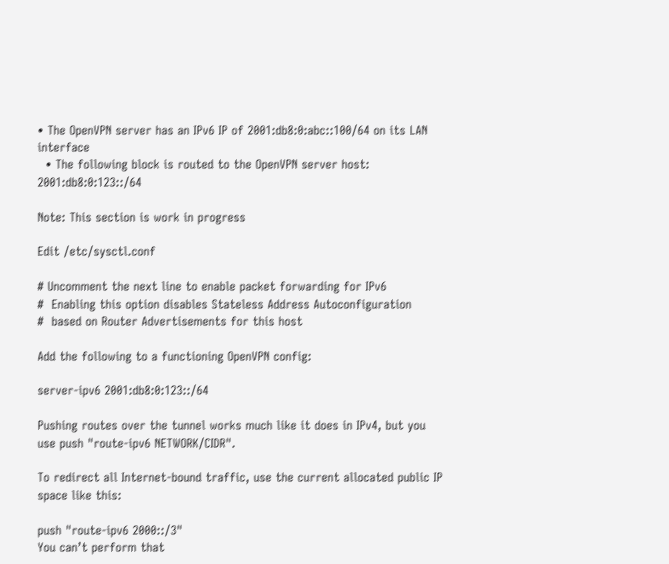• The OpenVPN server has an IPv6 IP of 2001:db8:0:abc::100/64 on its LAN interface
  • The following block is routed to the OpenVPN server host: 2001:db8:0:123::/64

Note: This section is work in progress

Edit /etc/sysctl.conf

# Uncomment the next line to enable packet forwarding for IPv6
#  Enabling this option disables Stateless Address Autoconfiguration
#  based on Router Advertisements for this host

Add the following to a functioning OpenVPN config:

server-ipv6 2001:db8:0:123::/64

Pushing routes over the tunnel works much like it does in IPv4, but you use push "route-ipv6 NETWORK/CIDR".

To redirect all Internet-bound traffic, use the current allocated public IP space like this:

push "route-ipv6 2000::/3"
You can’t perform that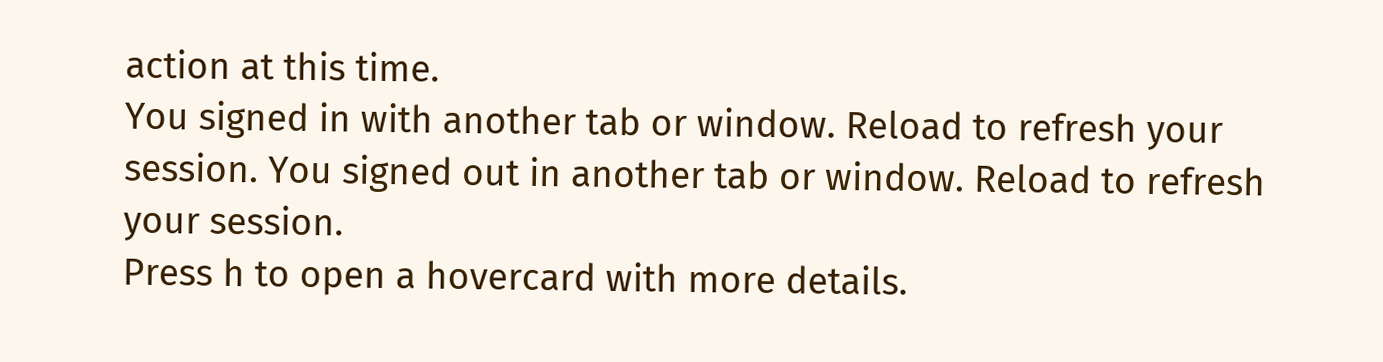action at this time.
You signed in with another tab or window. Reload to refresh your session. You signed out in another tab or window. Reload to refresh your session.
Press h to open a hovercard with more details.